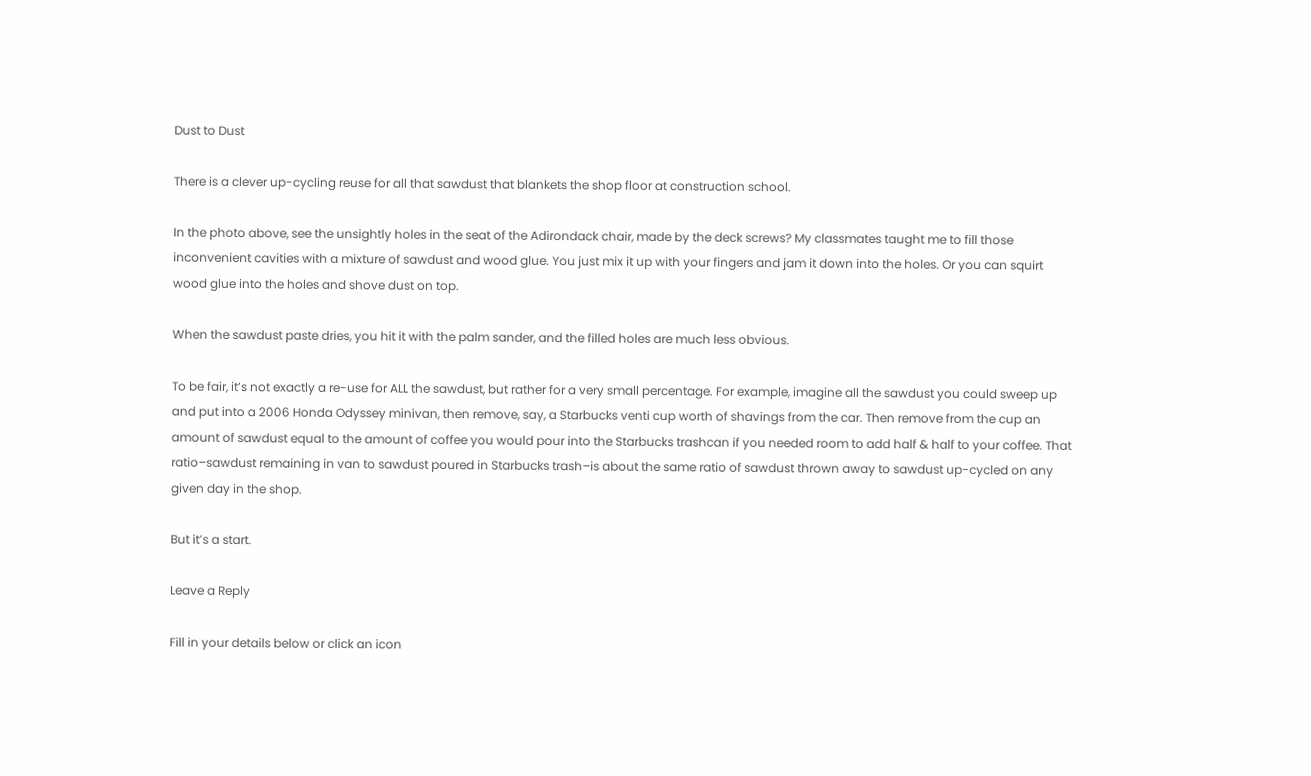Dust to Dust

There is a clever up-cycling reuse for all that sawdust that blankets the shop floor at construction school.

In the photo above, see the unsightly holes in the seat of the Adirondack chair, made by the deck screws? My classmates taught me to fill those inconvenient cavities with a mixture of sawdust and wood glue. You just mix it up with your fingers and jam it down into the holes. Or you can squirt wood glue into the holes and shove dust on top.

When the sawdust paste dries, you hit it with the palm sander, and the filled holes are much less obvious.

To be fair, it’s not exactly a re-use for ALL the sawdust, but rather for a very small percentage. For example, imagine all the sawdust you could sweep up and put into a 2006 Honda Odyssey minivan, then remove, say, a Starbucks venti cup worth of shavings from the car. Then remove from the cup an amount of sawdust equal to the amount of coffee you would pour into the Starbucks trashcan if you needed room to add half & half to your coffee. That ratio–sawdust remaining in van to sawdust poured in Starbucks trash–is about the same ratio of sawdust thrown away to sawdust up-cycled on any given day in the shop.

But it’s a start.

Leave a Reply

Fill in your details below or click an icon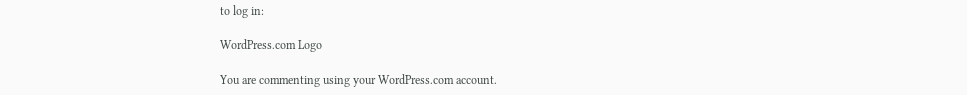to log in:

WordPress.com Logo

You are commenting using your WordPress.com account.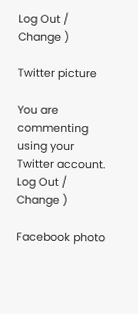Log Out /  Change )

Twitter picture

You are commenting using your Twitter account. Log Out /  Change )

Facebook photo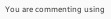You are commenting using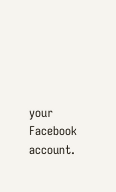your Facebook account.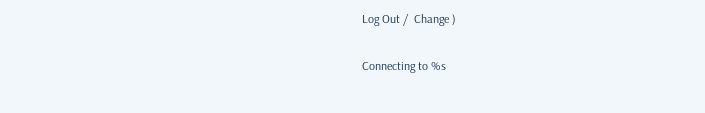Log Out /  Change )

Connecting to %s